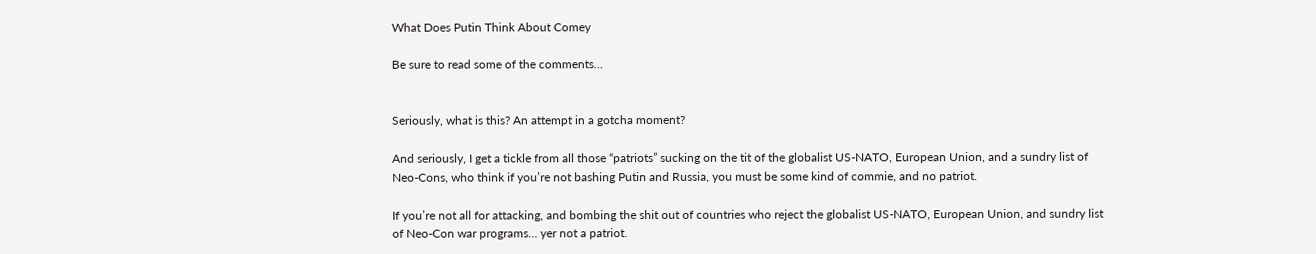What Does Putin Think About Comey

Be sure to read some of the comments…


Seriously, what is this? An attempt in a gotcha moment?

And seriously, I get a tickle from all those “patriots” sucking on the tit of the globalist US-NATO, European Union, and a sundry list of Neo-Cons, who think if you’re not bashing Putin and Russia, you must be some kind of commie, and no patriot.

If you’re not all for attacking, and bombing the shit out of countries who reject the globalist US-NATO, European Union, and sundry list of Neo-Con war programs… yer not a patriot.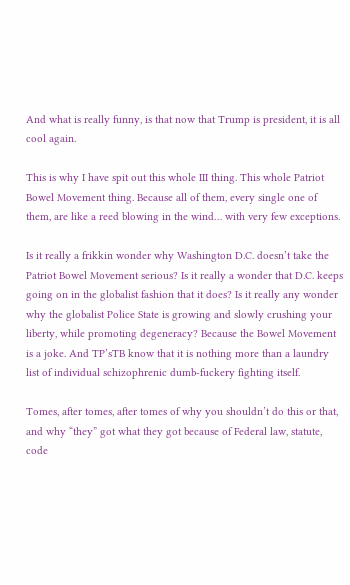And what is really funny, is that now that Trump is president, it is all cool again.

This is why I have spit out this whole III thing. This whole Patriot Bowel Movement thing. Because all of them, every single one of them, are like a reed blowing in the wind… with very few exceptions.

Is it really a frikkin wonder why Washington D.C. doesn’t take the Patriot Bowel Movement serious? Is it really a wonder that D.C. keeps going on in the globalist fashion that it does? Is it really any wonder why the globalist Police State is growing and slowly crushing your liberty, while promoting degeneracy? Because the Bowel Movement is a joke. And TP’sTB know that it is nothing more than a laundry list of individual schizophrenic dumb-fuckery fighting itself.

Tomes, after tomes, after tomes of why you shouldn’t do this or that, and why “they” got what they got because of Federal law, statute, code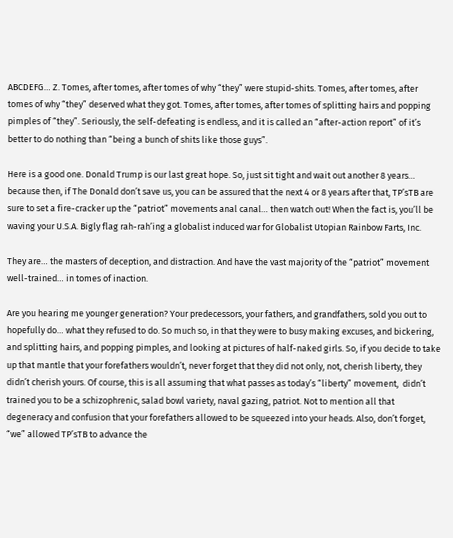ABCDEFG… Z. Tomes, after tomes, after tomes of why “they” were stupid-shits. Tomes, after tomes, after tomes of why “they” deserved what they got. Tomes, after tomes, after tomes of splitting hairs and popping pimples of “they”. Seriously, the self-defeating is endless, and it is called an “after-action report” of it’s better to do nothing than “being a bunch of shits like those guys”.

Here is a good one. Donald Trump is our last great hope. So, just sit tight and wait out another 8 years… because then, if The Donald don’t save us, you can be assured that the next 4 or 8 years after that, TP’sTB are sure to set a fire-cracker up the “patriot” movements anal canal… then watch out! When the fact is, you’ll be waving your U.S.A. Bigly flag rah-rah’ing a globalist induced war for Globalist Utopian Rainbow Farts, Inc.

They are… the masters of deception, and distraction. And have the vast majority of the “patriot” movement well-trained… in tomes of inaction.

Are you hearing me younger generation? Your predecessors, your fathers, and grandfathers, sold you out to hopefully do… what they refused to do. So much so, in that they were to busy making excuses, and bickering, and splitting hairs, and popping pimples, and looking at pictures of half-naked girls. So, if you decide to take up that mantle that your forefathers wouldn’t, never forget that they did not only, not, cherish liberty, they didn’t cherish yours. Of course, this is all assuming that what passes as today’s “liberty” movement,  didn’t trained you to be a schizophrenic, salad bowl variety, naval gazing, patriot. Not to mention all that degeneracy and confusion that your forefathers allowed to be squeezed into your heads. Also, don’t forget, “we” allowed TP’sTB to advance the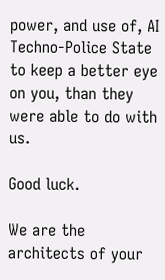power, and use of, AI Techno-Police State to keep a better eye on you, than they were able to do with us.

Good luck.

We are the architects of your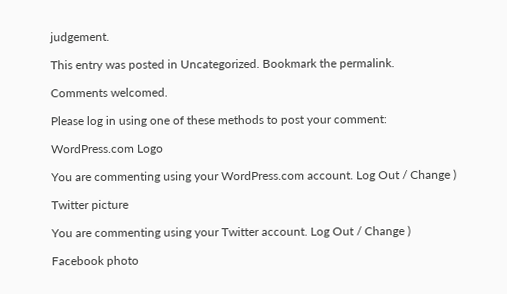judgement.

This entry was posted in Uncategorized. Bookmark the permalink.

Comments welcomed.

Please log in using one of these methods to post your comment:

WordPress.com Logo

You are commenting using your WordPress.com account. Log Out / Change )

Twitter picture

You are commenting using your Twitter account. Log Out / Change )

Facebook photo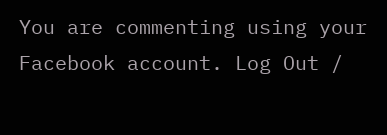You are commenting using your Facebook account. Log Out /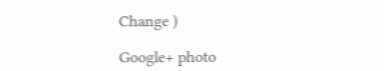Change )

Google+ photo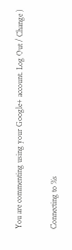You are commenting using your Google+ account. Log Out / Change )

Connecting to %s